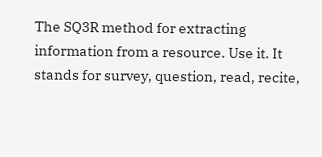The SQ3R method for extracting information from a resource. Use it. It stands for survey, question, read, recite,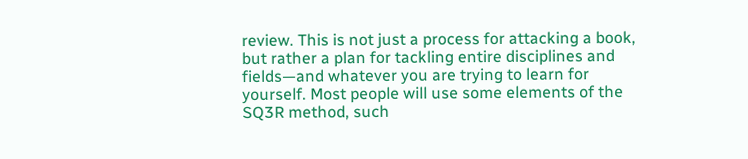review. This is not just a process for attacking a book, but rather a plan for tackling entire disciplines and fields—and whatever you are trying to learn for yourself. Most people will use some elements of the SQ3R method, such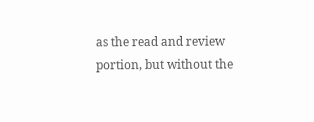as the read and review portion, but without the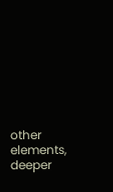other elements, deeper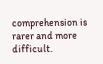comprehension is rarer and more difficult.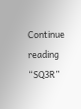Continue reading “SQ3R”